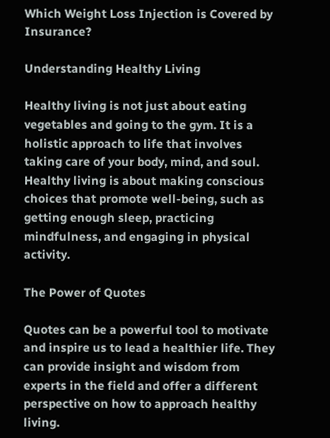Which Weight Loss Injection is Covered by Insurance?

Understanding Healthy Living

Healthy living is not just about eating vegetables and going to the gym. It is a holistic approach to life that involves taking care of your body, mind, and soul. Healthy living is about making conscious choices that promote well-being, such as getting enough sleep, practicing mindfulness, and engaging in physical activity.

The Power of Quotes

Quotes can be a powerful tool to motivate and inspire us to lead a healthier life. They can provide insight and wisdom from experts in the field and offer a different perspective on how to approach healthy living.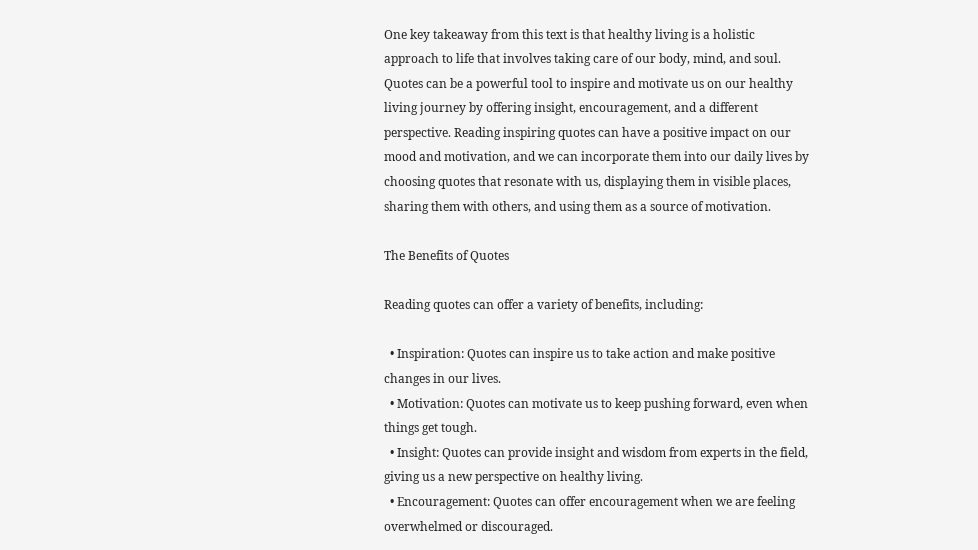One key takeaway from this text is that healthy living is a holistic approach to life that involves taking care of our body, mind, and soul. Quotes can be a powerful tool to inspire and motivate us on our healthy living journey by offering insight, encouragement, and a different perspective. Reading inspiring quotes can have a positive impact on our mood and motivation, and we can incorporate them into our daily lives by choosing quotes that resonate with us, displaying them in visible places, sharing them with others, and using them as a source of motivation.

The Benefits of Quotes

Reading quotes can offer a variety of benefits, including:

  • Inspiration: Quotes can inspire us to take action and make positive changes in our lives.
  • Motivation: Quotes can motivate us to keep pushing forward, even when things get tough.
  • Insight: Quotes can provide insight and wisdom from experts in the field, giving us a new perspective on healthy living.
  • Encouragement: Quotes can offer encouragement when we are feeling overwhelmed or discouraged.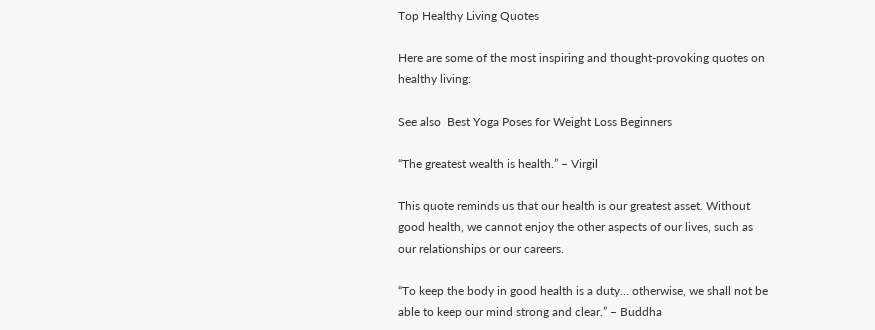Top Healthy Living Quotes

Here are some of the most inspiring and thought-provoking quotes on healthy living:

See also  Best Yoga Poses for Weight Loss Beginners

“The greatest wealth is health.” – Virgil

This quote reminds us that our health is our greatest asset. Without good health, we cannot enjoy the other aspects of our lives, such as our relationships or our careers.

“To keep the body in good health is a duty… otherwise, we shall not be able to keep our mind strong and clear.” – Buddha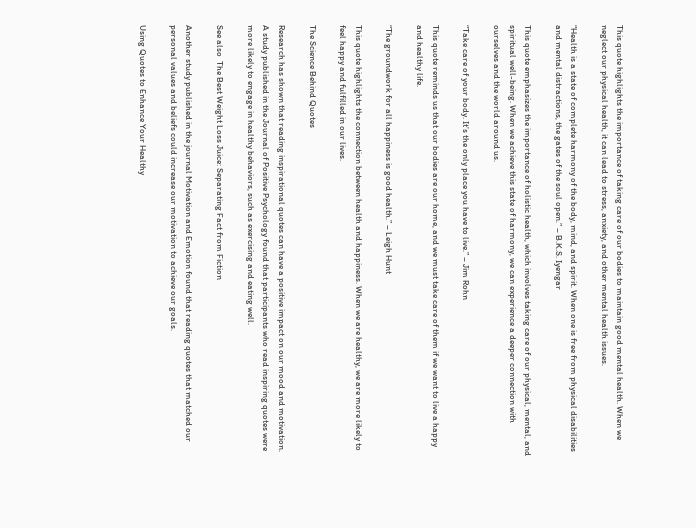This quote highlights the importance of taking care of our bodies to maintain good mental health. When we neglect our physical health, it can lead to stress, anxiety, and other mental health issues.

“Health is a state of complete harmony of the body, mind, and spirit. When one is free from physical disabilities and mental distractions, the gates of the soul open.” – B.K.S. Iyengar

This quote emphasizes the importance of holistic health, which involves taking care of our physical, mental, and spiritual well-being. When we achieve this state of harmony, we can experience a deeper connection with ourselves and the world around us.

“Take care of your body. It’s the only place you have to live.” – Jim Rohn

This quote reminds us that our bodies are our home, and we must take care of them if we want to live a happy and healthy life.

“The groundwork for all happiness is good health.” – Leigh Hunt

This quote highlights the connection between health and happiness. When we are healthy, we are more likely to feel happy and fulfilled in our lives.

The Science Behind Quotes

Research has shown that reading inspirational quotes can have a positive impact on our mood and motivation. A study published in the Journal of Positive Psychology found that participants who read inspiring quotes were more likely to engage in healthy behaviors, such as exercising and eating well.

See also  The Best Weight Loss Juice: Separating Fact from Fiction

Another study published in the journal Motivation and Emotion found that reading quotes that matched our personal values and beliefs could increase our motivation to achieve our goals.

Using Quotes to Enhance Your Healthy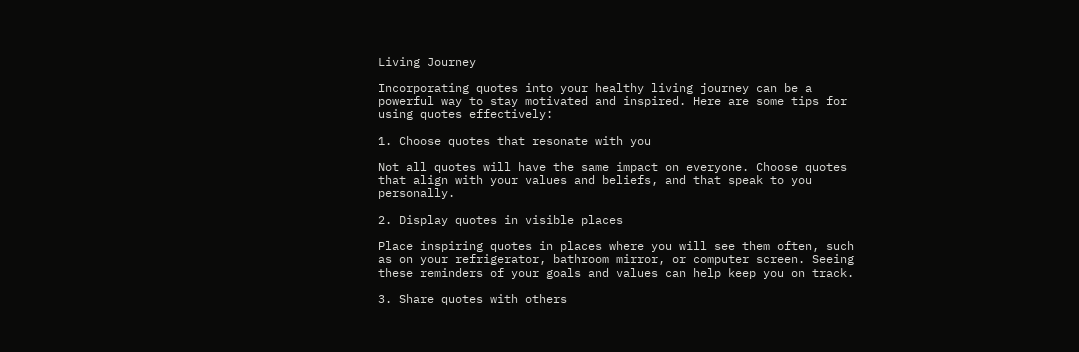Living Journey

Incorporating quotes into your healthy living journey can be a powerful way to stay motivated and inspired. Here are some tips for using quotes effectively:

1. Choose quotes that resonate with you

Not all quotes will have the same impact on everyone. Choose quotes that align with your values and beliefs, and that speak to you personally.

2. Display quotes in visible places

Place inspiring quotes in places where you will see them often, such as on your refrigerator, bathroom mirror, or computer screen. Seeing these reminders of your goals and values can help keep you on track.

3. Share quotes with others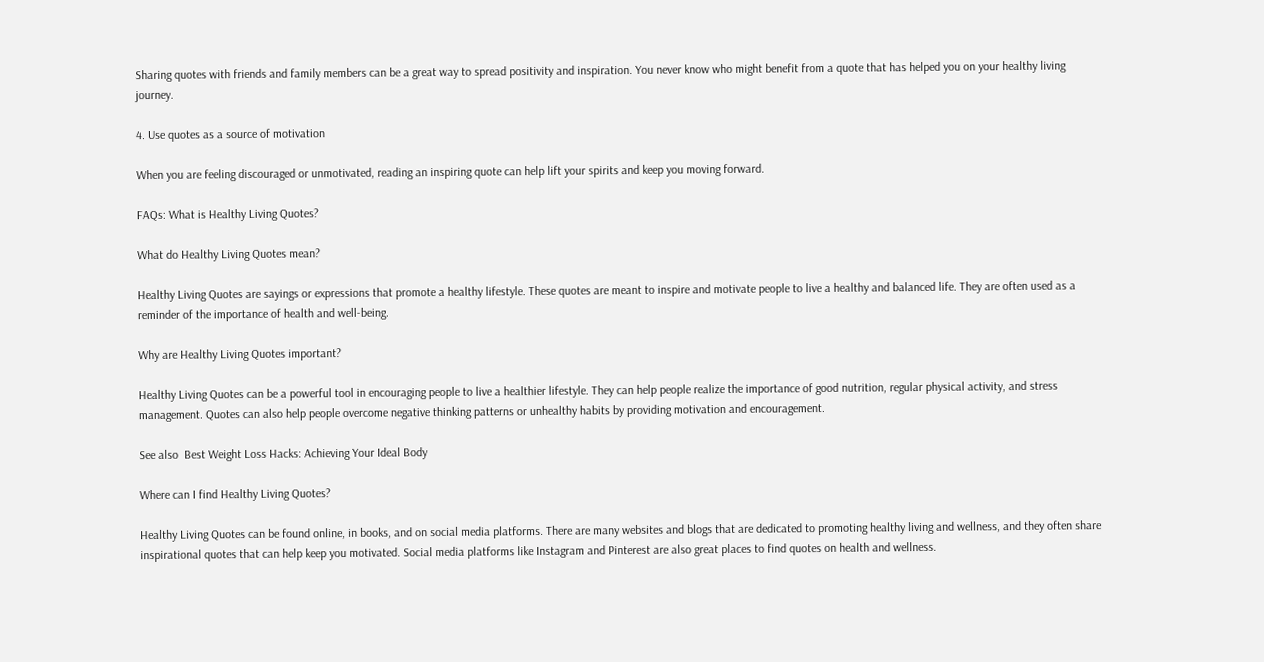Sharing quotes with friends and family members can be a great way to spread positivity and inspiration. You never know who might benefit from a quote that has helped you on your healthy living journey.

4. Use quotes as a source of motivation

When you are feeling discouraged or unmotivated, reading an inspiring quote can help lift your spirits and keep you moving forward.

FAQs: What is Healthy Living Quotes?

What do Healthy Living Quotes mean?

Healthy Living Quotes are sayings or expressions that promote a healthy lifestyle. These quotes are meant to inspire and motivate people to live a healthy and balanced life. They are often used as a reminder of the importance of health and well-being.

Why are Healthy Living Quotes important?

Healthy Living Quotes can be a powerful tool in encouraging people to live a healthier lifestyle. They can help people realize the importance of good nutrition, regular physical activity, and stress management. Quotes can also help people overcome negative thinking patterns or unhealthy habits by providing motivation and encouragement.

See also  Best Weight Loss Hacks: Achieving Your Ideal Body

Where can I find Healthy Living Quotes?

Healthy Living Quotes can be found online, in books, and on social media platforms. There are many websites and blogs that are dedicated to promoting healthy living and wellness, and they often share inspirational quotes that can help keep you motivated. Social media platforms like Instagram and Pinterest are also great places to find quotes on health and wellness.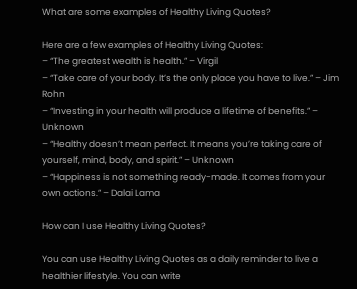What are some examples of Healthy Living Quotes?

Here are a few examples of Healthy Living Quotes:
– “The greatest wealth is health.” – Virgil
– “Take care of your body. It’s the only place you have to live.” – Jim Rohn
– “Investing in your health will produce a lifetime of benefits.” – Unknown
– “Healthy doesn’t mean perfect. It means you’re taking care of yourself, mind, body, and spirit.” – Unknown
– “Happiness is not something ready-made. It comes from your own actions.” – Dalai Lama

How can I use Healthy Living Quotes?

You can use Healthy Living Quotes as a daily reminder to live a healthier lifestyle. You can write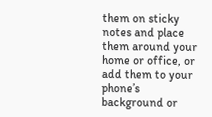them on sticky notes and place them around your home or office, or add them to your phone’s background or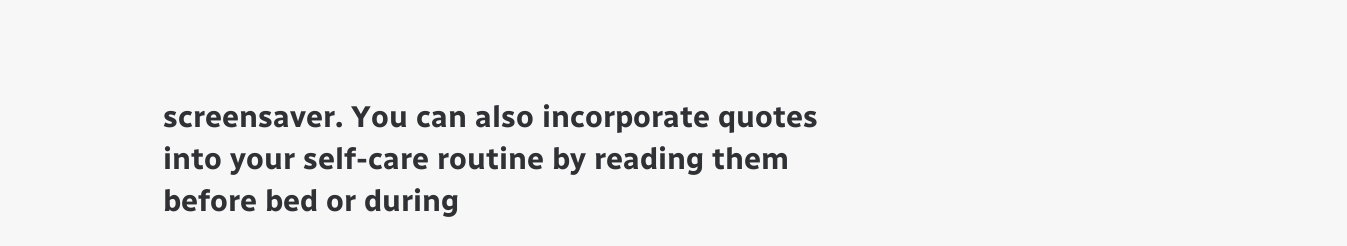screensaver. You can also incorporate quotes into your self-care routine by reading them before bed or during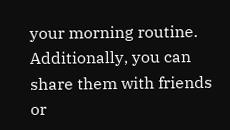your morning routine. Additionally, you can share them with friends or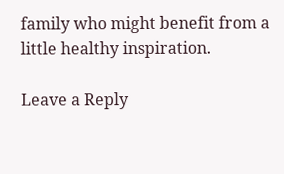family who might benefit from a little healthy inspiration.

Leave a Reply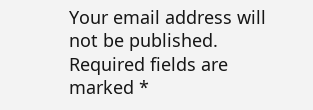Your email address will not be published. Required fields are marked *